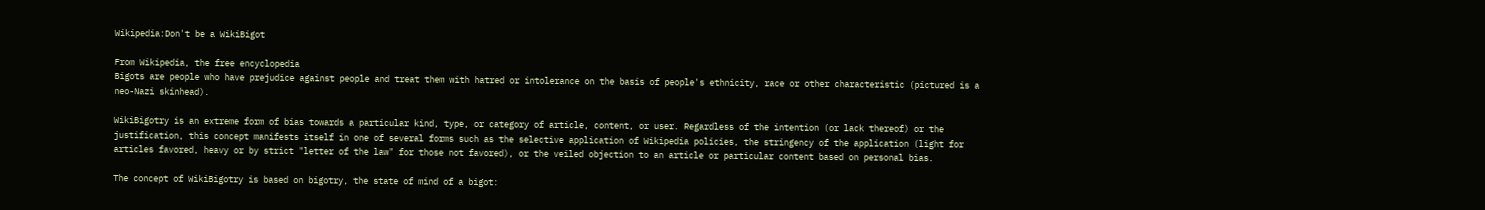Wikipedia:Don't be a WikiBigot

From Wikipedia, the free encyclopedia
Bigots are people who have prejudice against people and treat them with hatred or intolerance on the basis of people's ethnicity, race or other characteristic (pictured is a neo-Nazi skinhead).

WikiBigotry is an extreme form of bias towards a particular kind, type, or category of article, content, or user. Regardless of the intention (or lack thereof) or the justification, this concept manifests itself in one of several forms such as the selective application of Wikipedia policies, the stringency of the application (light for articles favored, heavy or by strict "letter of the law" for those not favored), or the veiled objection to an article or particular content based on personal bias.

The concept of WikiBigotry is based on bigotry, the state of mind of a bigot: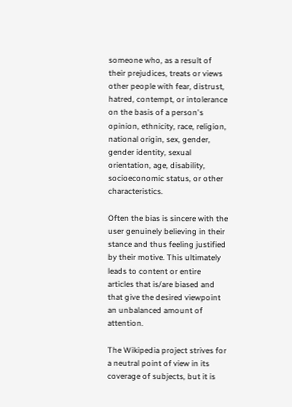someone who, as a result of their prejudices, treats or views other people with fear, distrust, hatred, contempt, or intolerance on the basis of a person's opinion, ethnicity, race, religion, national origin, sex, gender, gender identity, sexual orientation, age, disability, socioeconomic status, or other characteristics.

Often the bias is sincere with the user genuinely believing in their stance and thus feeling justified by their motive. This ultimately leads to content or entire articles that is/are biased and that give the desired viewpoint an unbalanced amount of attention.

The Wikipedia project strives for a neutral point of view in its coverage of subjects, but it is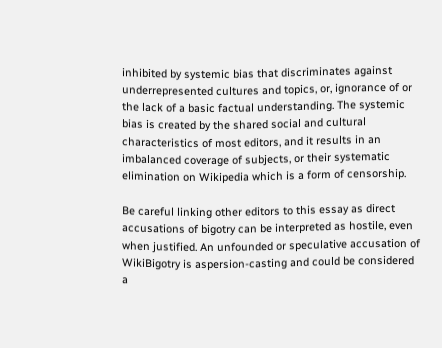inhibited by systemic bias that discriminates against underrepresented cultures and topics, or, ignorance of or the lack of a basic factual understanding. The systemic bias is created by the shared social and cultural characteristics of most editors, and it results in an imbalanced coverage of subjects, or their systematic elimination on Wikipedia which is a form of censorship.

Be careful linking other editors to this essay as direct accusations of bigotry can be interpreted as hostile, even when justified. An unfounded or speculative accusation of WikiBigotry is aspersion-casting and could be considered a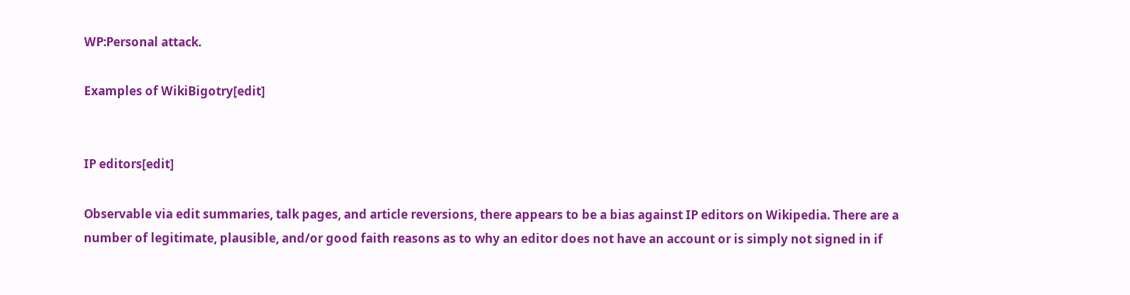WP:Personal attack.

Examples of WikiBigotry[edit]


IP editors[edit]

Observable via edit summaries, talk pages, and article reversions, there appears to be a bias against IP editors on Wikipedia. There are a number of legitimate, plausible, and/or good faith reasons as to why an editor does not have an account or is simply not signed in if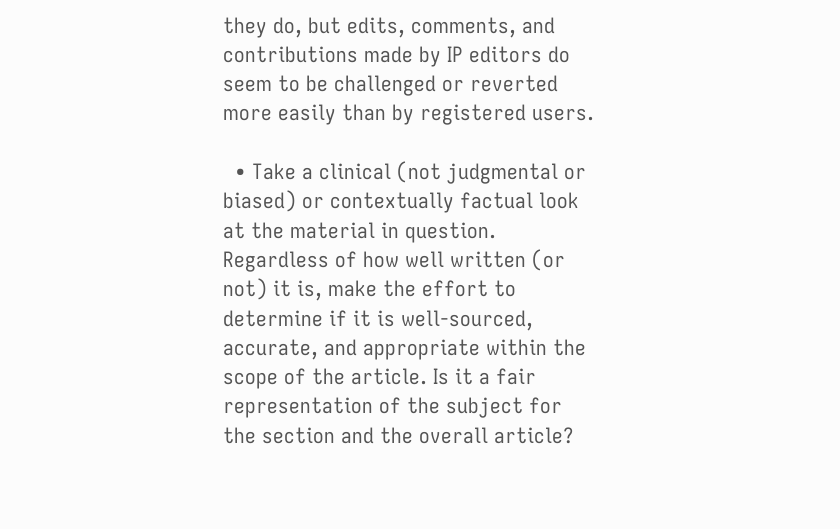they do, but edits, comments, and contributions made by IP editors do seem to be challenged or reverted more easily than by registered users.

  • Take a clinical (not judgmental or biased) or contextually factual look at the material in question. Regardless of how well written (or not) it is, make the effort to determine if it is well-sourced, accurate, and appropriate within the scope of the article. Is it a fair representation of the subject for the section and the overall article?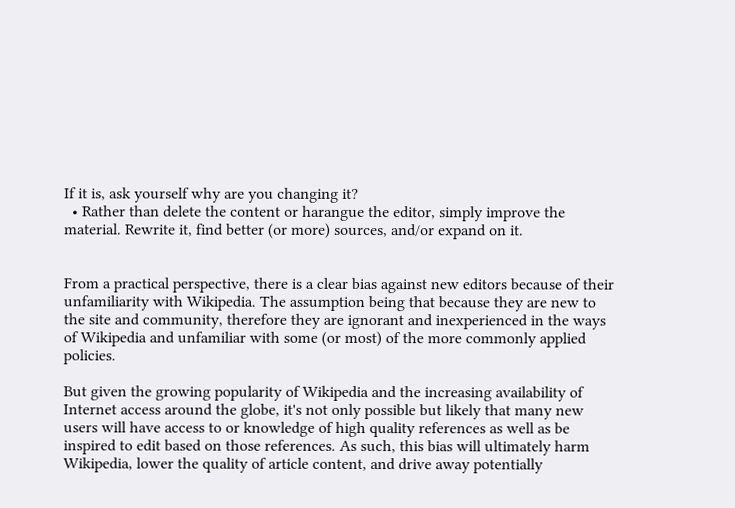If it is, ask yourself why are you changing it?
  • Rather than delete the content or harangue the editor, simply improve the material. Rewrite it, find better (or more) sources, and/or expand on it.


From a practical perspective, there is a clear bias against new editors because of their unfamiliarity with Wikipedia. The assumption being that because they are new to the site and community, therefore they are ignorant and inexperienced in the ways of Wikipedia and unfamiliar with some (or most) of the more commonly applied policies.

But given the growing popularity of Wikipedia and the increasing availability of Internet access around the globe, it's not only possible but likely that many new users will have access to or knowledge of high quality references as well as be inspired to edit based on those references. As such, this bias will ultimately harm Wikipedia, lower the quality of article content, and drive away potentially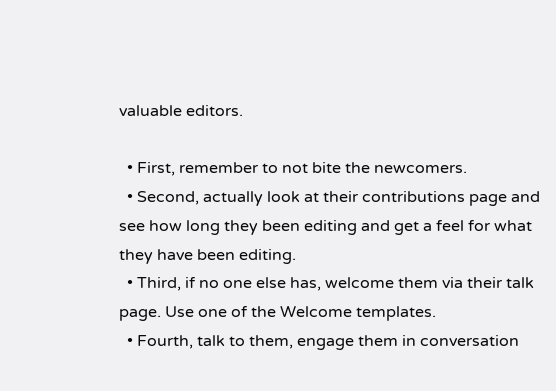valuable editors.

  • First, remember to not bite the newcomers.
  • Second, actually look at their contributions page and see how long they been editing and get a feel for what they have been editing.
  • Third, if no one else has, welcome them via their talk page. Use one of the Welcome templates.
  • Fourth, talk to them, engage them in conversation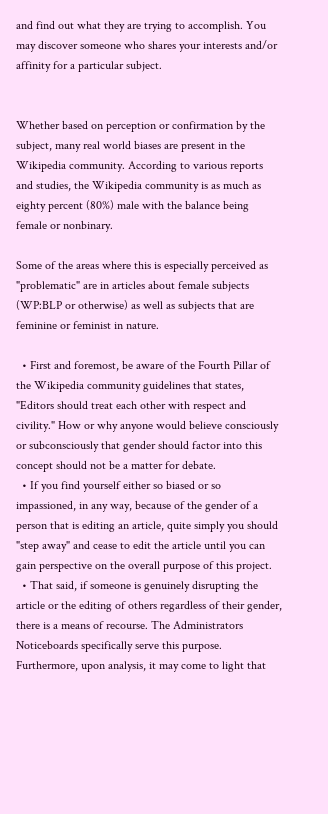and find out what they are trying to accomplish. You may discover someone who shares your interests and/or affinity for a particular subject.


Whether based on perception or confirmation by the subject, many real world biases are present in the Wikipedia community. According to various reports and studies, the Wikipedia community is as much as eighty percent (80%) male with the balance being female or nonbinary.

Some of the areas where this is especially perceived as "problematic" are in articles about female subjects (WP:BLP or otherwise) as well as subjects that are feminine or feminist in nature.

  • First and foremost, be aware of the Fourth Pillar of the Wikipedia community guidelines that states, "Editors should treat each other with respect and civility." How or why anyone would believe consciously or subconsciously that gender should factor into this concept should not be a matter for debate.
  • If you find yourself either so biased or so impassioned, in any way, because of the gender of a person that is editing an article, quite simply you should "step away" and cease to edit the article until you can gain perspective on the overall purpose of this project.
  • That said, if someone is genuinely disrupting the article or the editing of others regardless of their gender, there is a means of recourse. The Administrators Noticeboards specifically serve this purpose. Furthermore, upon analysis, it may come to light that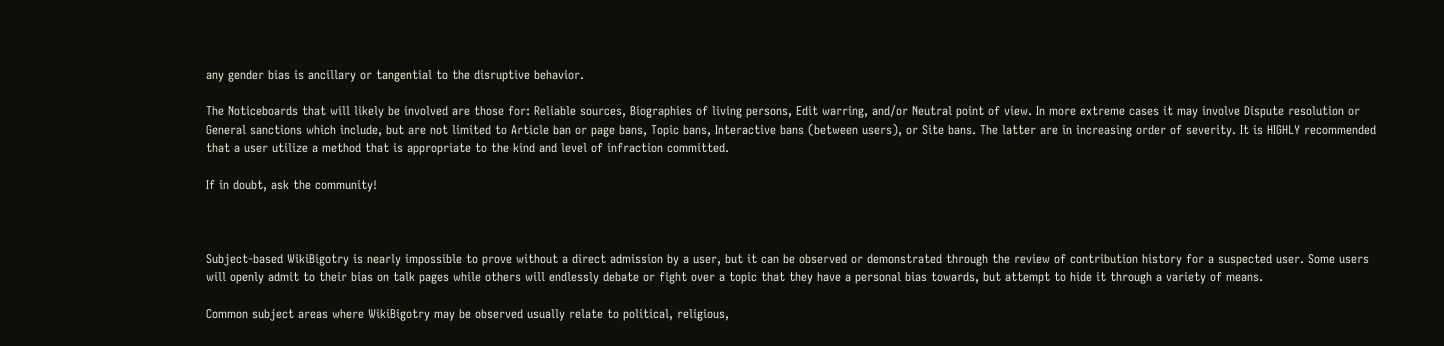any gender bias is ancillary or tangential to the disruptive behavior.

The Noticeboards that will likely be involved are those for: Reliable sources, Biographies of living persons, Edit warring, and/or Neutral point of view. In more extreme cases it may involve Dispute resolution or General sanctions which include, but are not limited to Article ban or page bans, Topic bans, Interactive bans (between users), or Site bans. The latter are in increasing order of severity. It is HIGHLY recommended that a user utilize a method that is appropriate to the kind and level of infraction committed.

If in doubt, ask the community!



Subject-based WikiBigotry is nearly impossible to prove without a direct admission by a user, but it can be observed or demonstrated through the review of contribution history for a suspected user. Some users will openly admit to their bias on talk pages while others will endlessly debate or fight over a topic that they have a personal bias towards, but attempt to hide it through a variety of means.

Common subject areas where WikiBigotry may be observed usually relate to political, religious,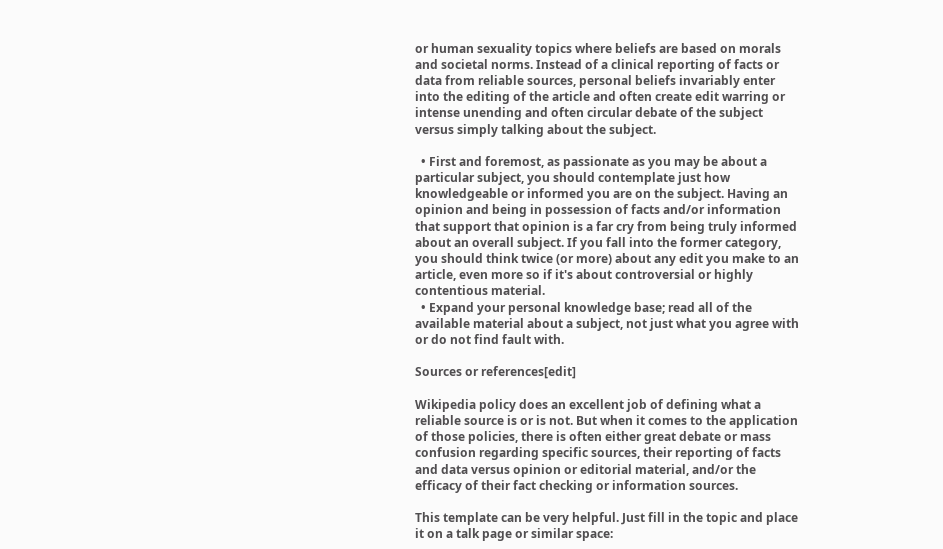or human sexuality topics where beliefs are based on morals and societal norms. Instead of a clinical reporting of facts or data from reliable sources, personal beliefs invariably enter into the editing of the article and often create edit warring or intense unending and often circular debate of the subject versus simply talking about the subject.

  • First and foremost, as passionate as you may be about a particular subject, you should contemplate just how knowledgeable or informed you are on the subject. Having an opinion and being in possession of facts and/or information that support that opinion is a far cry from being truly informed about an overall subject. If you fall into the former category, you should think twice (or more) about any edit you make to an article, even more so if it's about controversial or highly contentious material.
  • Expand your personal knowledge base; read all of the available material about a subject, not just what you agree with or do not find fault with.

Sources or references[edit]

Wikipedia policy does an excellent job of defining what a reliable source is or is not. But when it comes to the application of those policies, there is often either great debate or mass confusion regarding specific sources, their reporting of facts and data versus opinion or editorial material, and/or the efficacy of their fact checking or information sources.

This template can be very helpful. Just fill in the topic and place it on a talk page or similar space: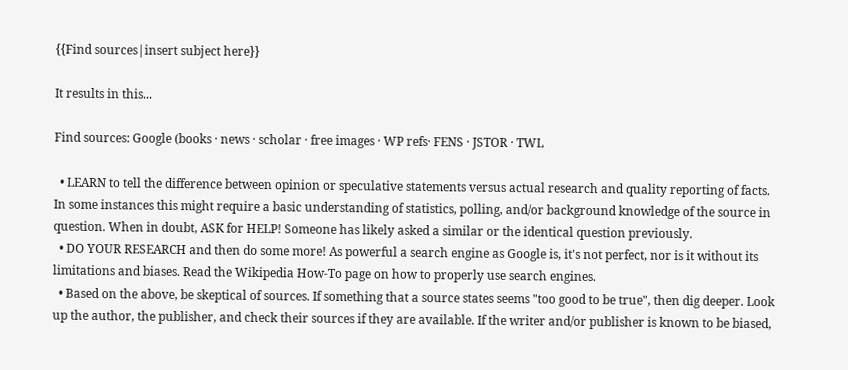{{Find sources|insert subject here}}

It results in this...

Find sources: Google (books · news · scholar · free images · WP refs· FENS · JSTOR · TWL

  • LEARN to tell the difference between opinion or speculative statements versus actual research and quality reporting of facts. In some instances this might require a basic understanding of statistics, polling, and/or background knowledge of the source in question. When in doubt, ASK for HELP! Someone has likely asked a similar or the identical question previously.
  • DO YOUR RESEARCH and then do some more! As powerful a search engine as Google is, it's not perfect, nor is it without its limitations and biases. Read the Wikipedia How-To page on how to properly use search engines.
  • Based on the above, be skeptical of sources. If something that a source states seems "too good to be true", then dig deeper. Look up the author, the publisher, and check their sources if they are available. If the writer and/or publisher is known to be biased,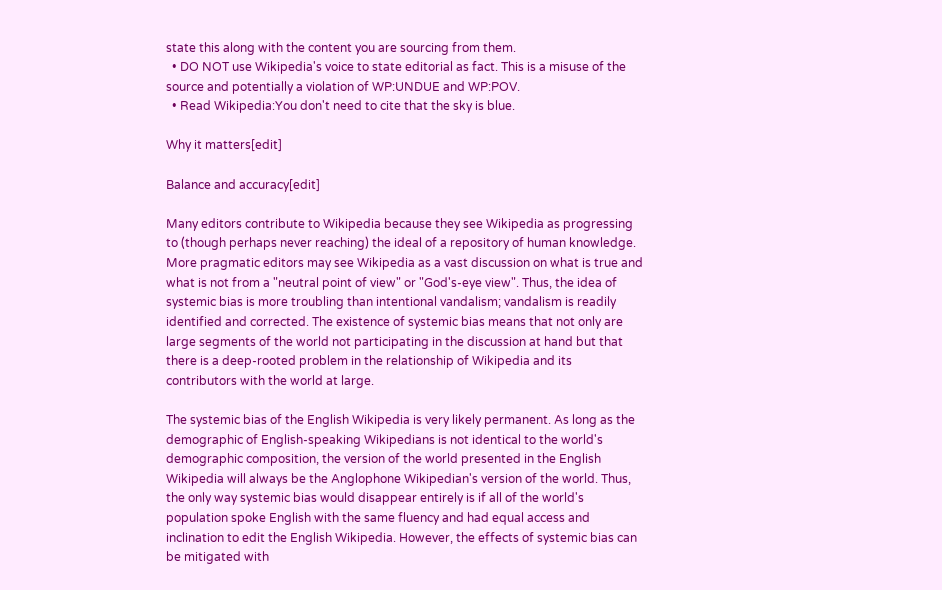state this along with the content you are sourcing from them.
  • DO NOT use Wikipedia's voice to state editorial as fact. This is a misuse of the source and potentially a violation of WP:UNDUE and WP:POV.
  • Read Wikipedia:You don't need to cite that the sky is blue.

Why it matters[edit]

Balance and accuracy[edit]

Many editors contribute to Wikipedia because they see Wikipedia as progressing to (though perhaps never reaching) the ideal of a repository of human knowledge. More pragmatic editors may see Wikipedia as a vast discussion on what is true and what is not from a "neutral point of view" or "God's-eye view". Thus, the idea of systemic bias is more troubling than intentional vandalism; vandalism is readily identified and corrected. The existence of systemic bias means that not only are large segments of the world not participating in the discussion at hand but that there is a deep-rooted problem in the relationship of Wikipedia and its contributors with the world at large.

The systemic bias of the English Wikipedia is very likely permanent. As long as the demographic of English-speaking Wikipedians is not identical to the world's demographic composition, the version of the world presented in the English Wikipedia will always be the Anglophone Wikipedian's version of the world. Thus, the only way systemic bias would disappear entirely is if all of the world's population spoke English with the same fluency and had equal access and inclination to edit the English Wikipedia. However, the effects of systemic bias can be mitigated with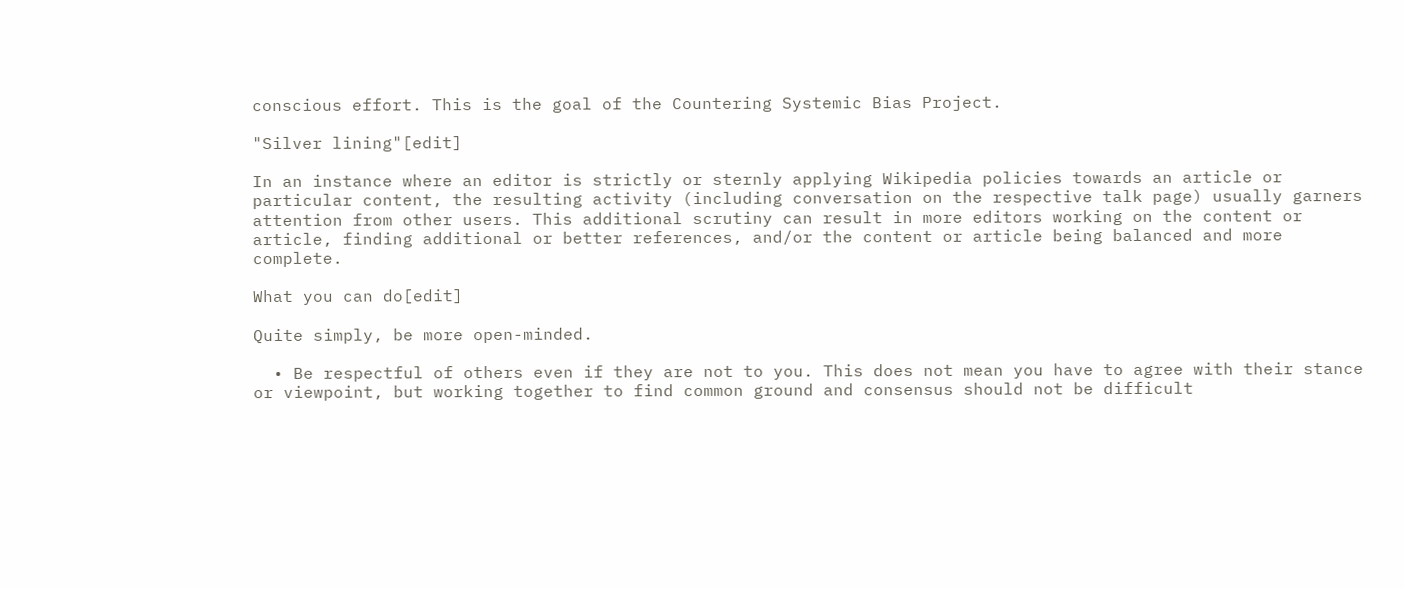conscious effort. This is the goal of the Countering Systemic Bias Project.

"Silver lining"[edit]

In an instance where an editor is strictly or sternly applying Wikipedia policies towards an article or particular content, the resulting activity (including conversation on the respective talk page) usually garners attention from other users. This additional scrutiny can result in more editors working on the content or article, finding additional or better references, and/or the content or article being balanced and more complete.

What you can do[edit]

Quite simply, be more open-minded.

  • Be respectful of others even if they are not to you. This does not mean you have to agree with their stance or viewpoint, but working together to find common ground and consensus should not be difficult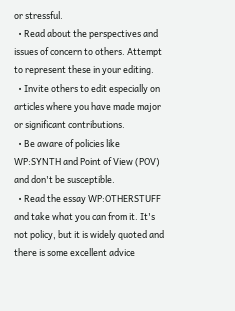or stressful.
  • Read about the perspectives and issues of concern to others. Attempt to represent these in your editing.
  • Invite others to edit especially on articles where you have made major or significant contributions.
  • Be aware of policies like WP:SYNTH and Point of View (POV) and don't be susceptible.
  • Read the essay WP:OTHERSTUFF and take what you can from it. It's not policy, but it is widely quoted and there is some excellent advice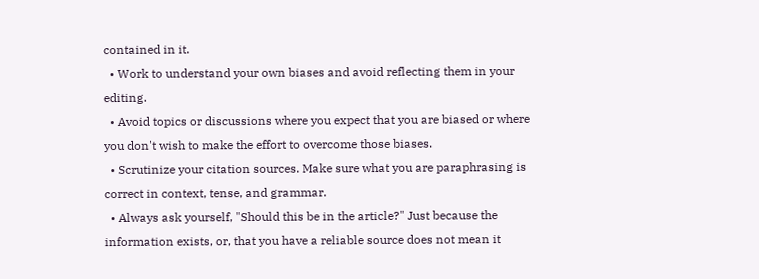contained in it.
  • Work to understand your own biases and avoid reflecting them in your editing.
  • Avoid topics or discussions where you expect that you are biased or where you don't wish to make the effort to overcome those biases.
  • Scrutinize your citation sources. Make sure what you are paraphrasing is correct in context, tense, and grammar.
  • Always ask yourself, "Should this be in the article?" Just because the information exists, or, that you have a reliable source does not mean it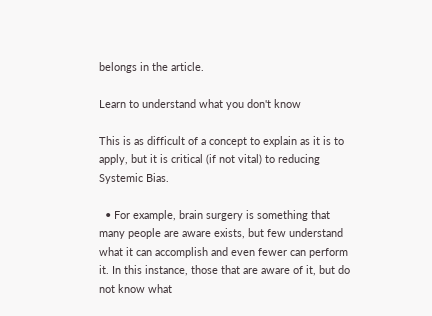belongs in the article.

Learn to understand what you don't know

This is as difficult of a concept to explain as it is to apply, but it is critical (if not vital) to reducing Systemic Bias.

  • For example, brain surgery is something that many people are aware exists, but few understand what it can accomplish and even fewer can perform it. In this instance, those that are aware of it, but do not know what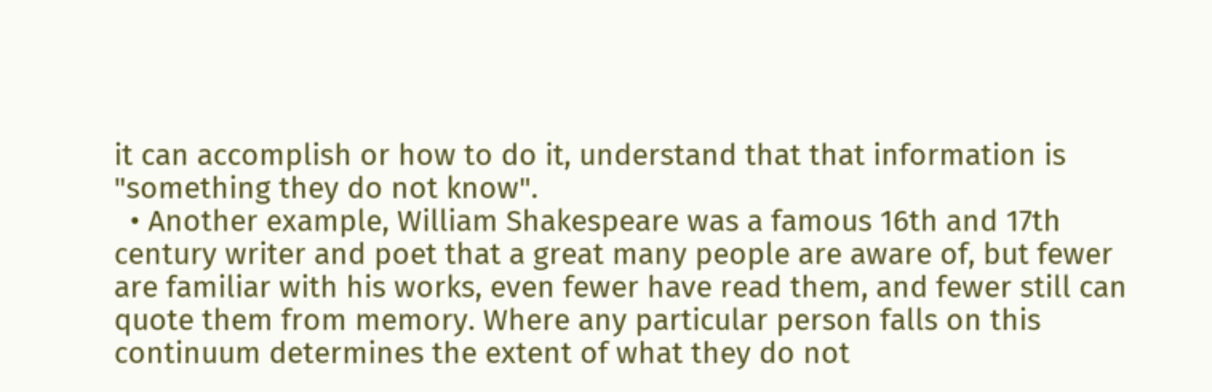it can accomplish or how to do it, understand that that information is "something they do not know".
  • Another example, William Shakespeare was a famous 16th and 17th century writer and poet that a great many people are aware of, but fewer are familiar with his works, even fewer have read them, and fewer still can quote them from memory. Where any particular person falls on this continuum determines the extent of what they do not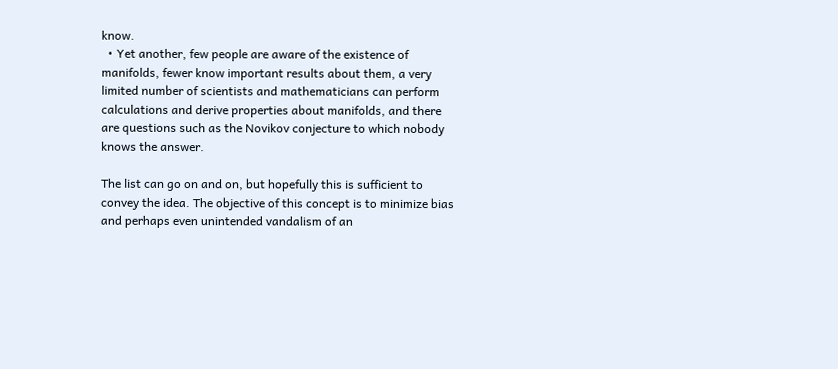know.
  • Yet another, few people are aware of the existence of manifolds, fewer know important results about them, a very limited number of scientists and mathematicians can perform calculations and derive properties about manifolds, and there are questions such as the Novikov conjecture to which nobody knows the answer.

The list can go on and on, but hopefully this is sufficient to convey the idea. The objective of this concept is to minimize bias and perhaps even unintended vandalism of an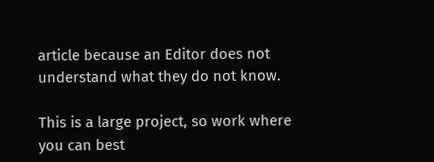article because an Editor does not understand what they do not know.

This is a large project, so work where you can best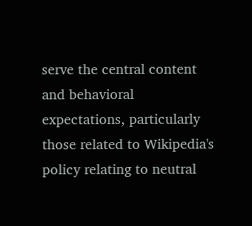serve the central content and behavioral expectations, particularly those related to Wikipedia's policy relating to neutral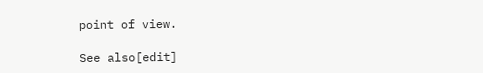point of view.

See also[edit]